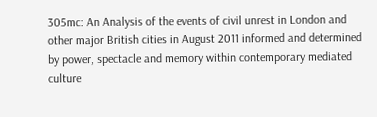305mc: An Analysis of the events of civil unrest in London and other major British cities in August 2011 informed and determined by power, spectacle and memory within contemporary mediated culture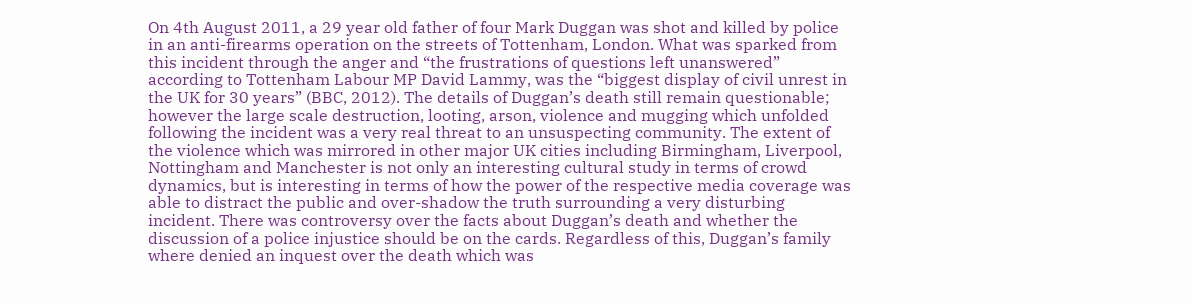On 4th August 2011, a 29 year old father of four Mark Duggan was shot and killed by police in an anti-firearms operation on the streets of Tottenham, London. What was sparked from this incident through the anger and “the frustrations of questions left unanswered” according to Tottenham Labour MP David Lammy, was the “biggest display of civil unrest in the UK for 30 years” (BBC, 2012). The details of Duggan’s death still remain questionable; however the large scale destruction, looting, arson, violence and mugging which unfolded following the incident was a very real threat to an unsuspecting community. The extent of the violence which was mirrored in other major UK cities including Birmingham, Liverpool, Nottingham and Manchester is not only an interesting cultural study in terms of crowd dynamics, but is interesting in terms of how the power of the respective media coverage was able to distract the public and over-shadow the truth surrounding a very disturbing incident. There was controversy over the facts about Duggan’s death and whether the discussion of a police injustice should be on the cards. Regardless of this, Duggan’s family where denied an inquest over the death which was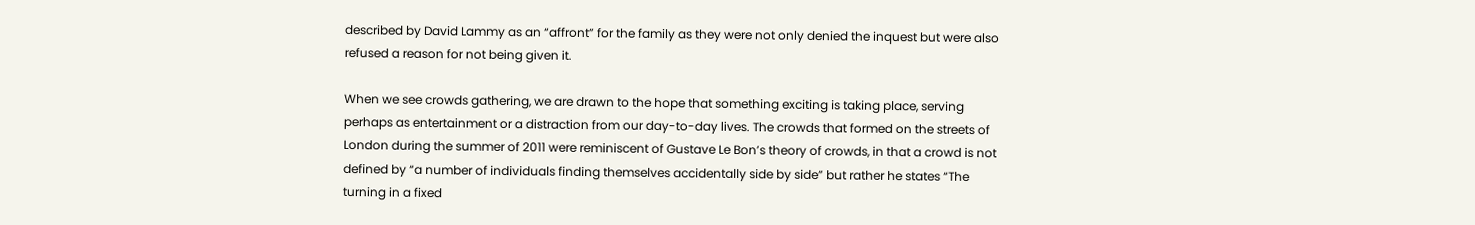described by David Lammy as an “affront” for the family as they were not only denied the inquest but were also refused a reason for not being given it.

When we see crowds gathering, we are drawn to the hope that something exciting is taking place, serving perhaps as entertainment or a distraction from our day-to-day lives. The crowds that formed on the streets of London during the summer of 2011 were reminiscent of Gustave Le Bon’s theory of crowds, in that a crowd is not defined by “a number of individuals finding themselves accidentally side by side” but rather he states “The turning in a fixed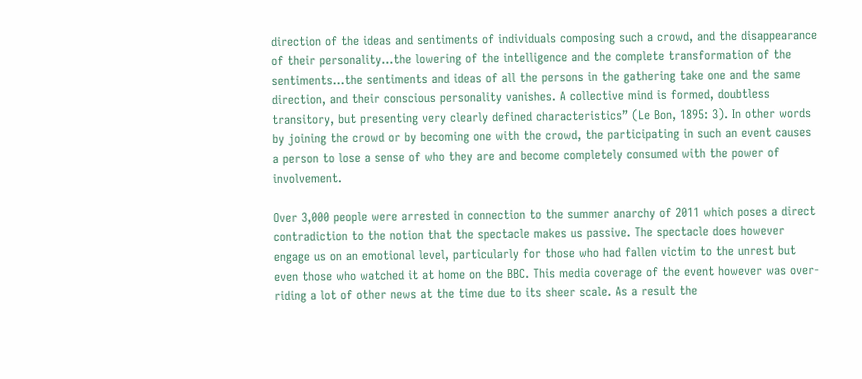direction of the ideas and sentiments of individuals composing such a crowd, and the disappearance of their personality…the lowering of the intelligence and the complete transformation of the sentiments…the sentiments and ideas of all the persons in the gathering take one and the same direction, and their conscious personality vanishes. A collective mind is formed, doubtless transitory, but presenting very clearly defined characteristics” (Le Bon, 1895: 3). In other words by joining the crowd or by becoming one with the crowd, the participating in such an event causes a person to lose a sense of who they are and become completely consumed with the power of involvement.

Over 3,000 people were arrested in connection to the summer anarchy of 2011 which poses a direct contradiction to the notion that the spectacle makes us passive. The spectacle does however engage us on an emotional level, particularly for those who had fallen victim to the unrest but even those who watched it at home on the BBC. This media coverage of the event however was over-riding a lot of other news at the time due to its sheer scale. As a result the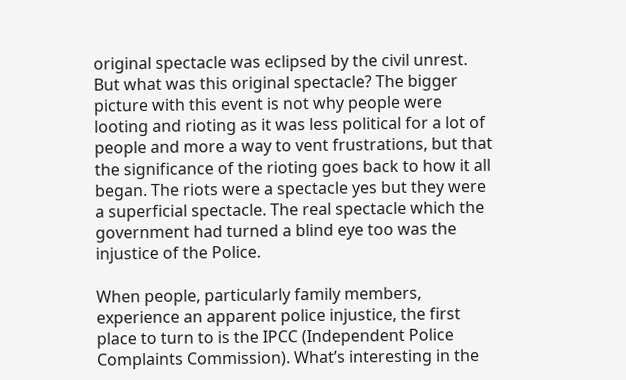original spectacle was eclipsed by the civil unrest. But what was this original spectacle? The bigger picture with this event is not why people were looting and rioting as it was less political for a lot of people and more a way to vent frustrations, but that the significance of the rioting goes back to how it all began. The riots were a spectacle yes but they were a superficial spectacle. The real spectacle which the government had turned a blind eye too was the injustice of the Police.

When people, particularly family members, experience an apparent police injustice, the first place to turn to is the IPCC (Independent Police Complaints Commission). What’s interesting in the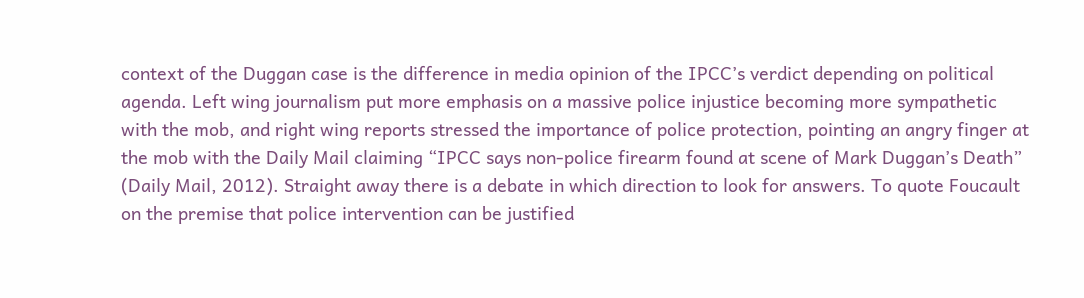context of the Duggan case is the difference in media opinion of the IPCC’s verdict depending on political agenda. Left wing journalism put more emphasis on a massive police injustice becoming more sympathetic with the mob, and right wing reports stressed the importance of police protection, pointing an angry finger at the mob with the Daily Mail claiming “IPCC says non-police firearm found at scene of Mark Duggan’s Death” (Daily Mail, 2012). Straight away there is a debate in which direction to look for answers. To quote Foucault on the premise that police intervention can be justified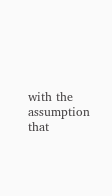with the assumption that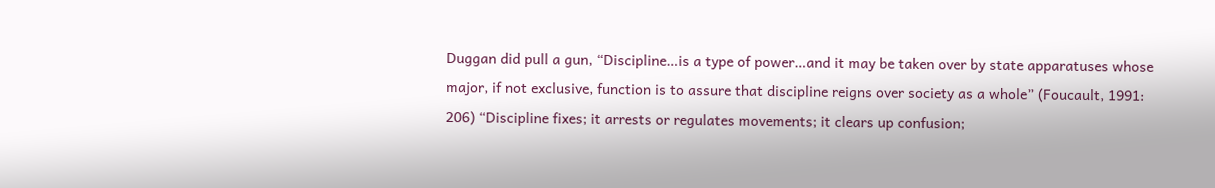Duggan did pull a gun, “Discipline…is a type of power…and it may be taken over by state apparatuses whose major, if not exclusive, function is to assure that discipline reigns over society as a whole” (Foucault, 1991: 206) “Discipline fixes; it arrests or regulates movements; it clears up confusion;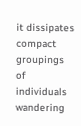it dissipates compact groupings of individuals wandering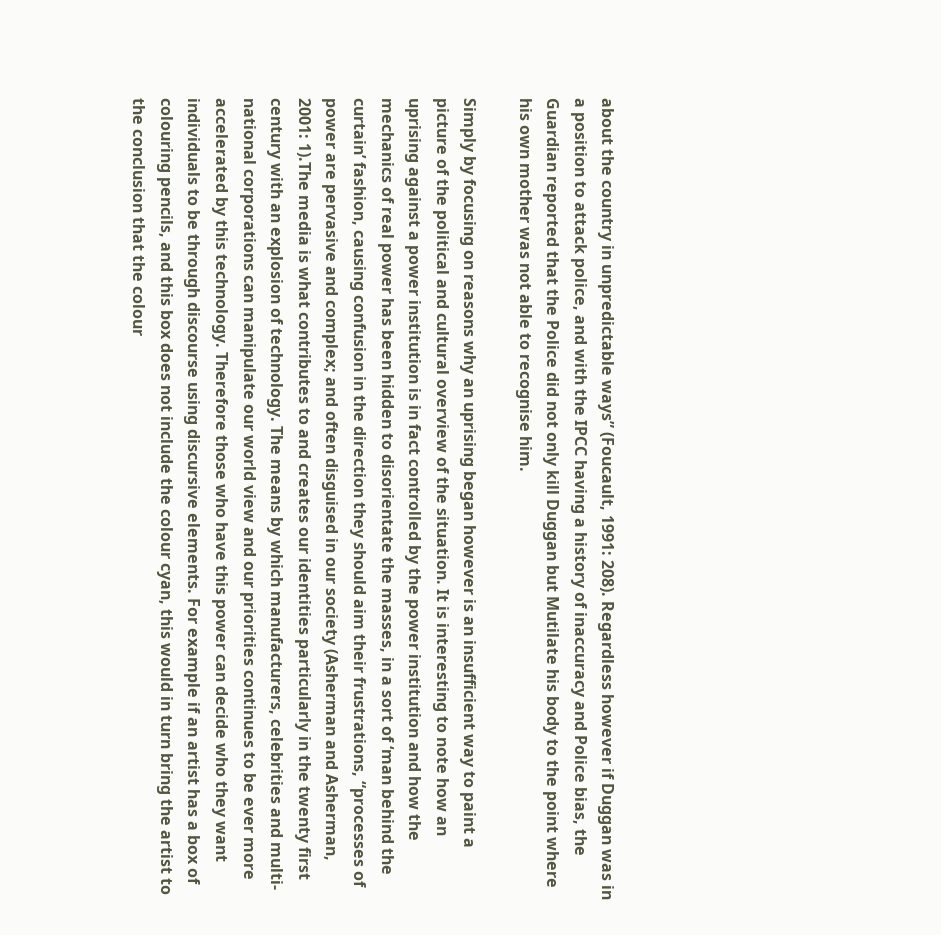about the country in unpredictable ways” (Foucault, 1991: 208). Regardless however if Duggan was in a position to attack police, and with the IPCC having a history of inaccuracy and Police bias, the Guardian reported that the Police did not only kill Duggan but Mutilate his body to the point where his own mother was not able to recognise him.

Simply by focusing on reasons why an uprising began however is an insufficient way to paint a picture of the political and cultural overview of the situation. It is interesting to note how an uprising against a power institution is in fact controlled by the power institution and how the mechanics of real power has been hidden to disorientate the masses, in a sort of ‘man behind the curtain’ fashion, causing confusion in the direction they should aim their frustrations, “processes of power are pervasive and complex; and often disguised in our society (Asherman and Asherman, 2001: 1).The media is what contributes to and creates our identities particularly in the twenty first century with an explosion of technology. The means by which manufacturers, celebrities and multi-national corporations can manipulate our world view and our priorities continues to be ever more accelerated by this technology. Therefore those who have this power can decide who they want individuals to be through discourse using discursive elements. For example if an artist has a box of colouring pencils, and this box does not include the colour cyan, this would in turn bring the artist to the conclusion that the colour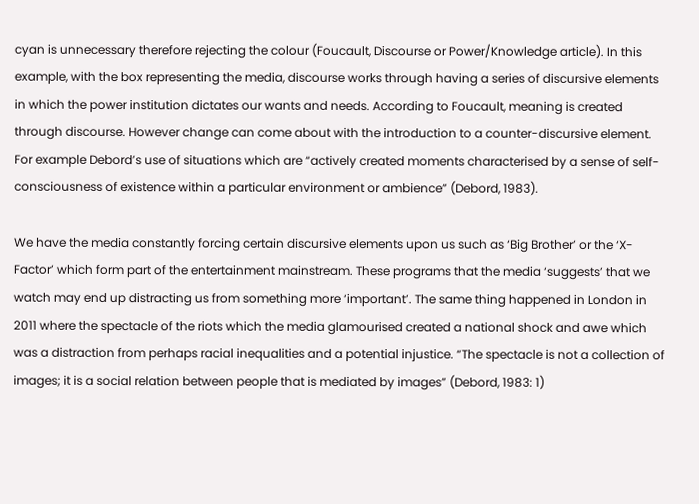cyan is unnecessary therefore rejecting the colour (Foucault, Discourse or Power/Knowledge article). In this example, with the box representing the media, discourse works through having a series of discursive elements in which the power institution dictates our wants and needs. According to Foucault, meaning is created through discourse. However change can come about with the introduction to a counter-discursive element. For example Debord’s use of situations which are “actively created moments characterised by a sense of self-consciousness of existence within a particular environment or ambience” (Debord, 1983).

We have the media constantly forcing certain discursive elements upon us such as ‘Big Brother’ or the ‘X-Factor’ which form part of the entertainment mainstream. These programs that the media ‘suggests’ that we watch may end up distracting us from something more ‘important’. The same thing happened in London in 2011 where the spectacle of the riots which the media glamourised created a national shock and awe which was a distraction from perhaps racial inequalities and a potential injustice. “The spectacle is not a collection of images; it is a social relation between people that is mediated by images” (Debord, 1983: 1)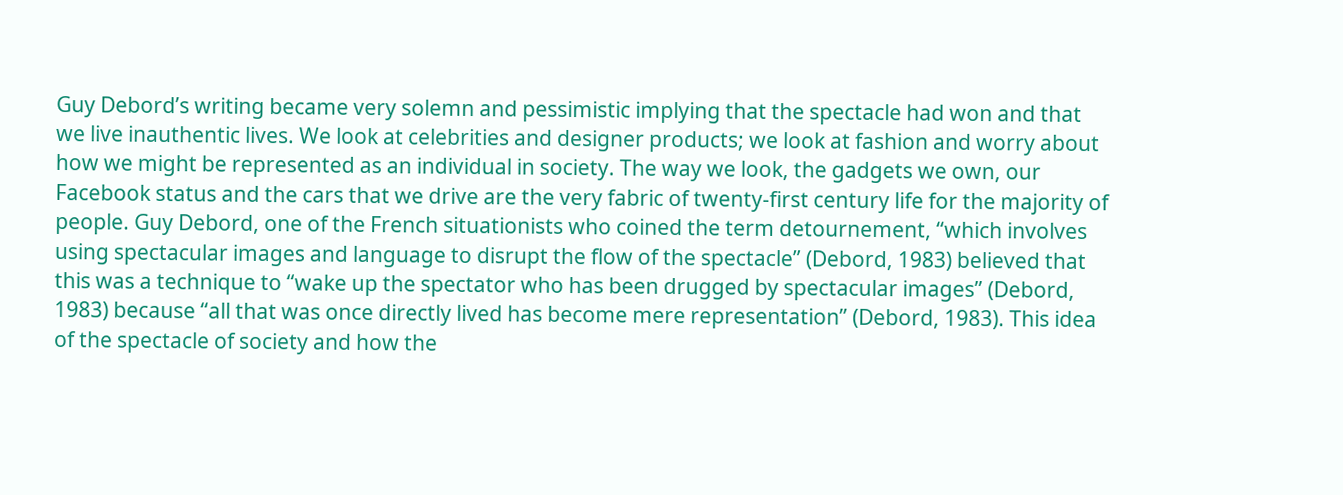Guy Debord’s writing became very solemn and pessimistic implying that the spectacle had won and that we live inauthentic lives. We look at celebrities and designer products; we look at fashion and worry about how we might be represented as an individual in society. The way we look, the gadgets we own, our Facebook status and the cars that we drive are the very fabric of twenty-first century life for the majority of people. Guy Debord, one of the French situationists who coined the term detournement, “which involves using spectacular images and language to disrupt the flow of the spectacle” (Debord, 1983) believed that this was a technique to “wake up the spectator who has been drugged by spectacular images” (Debord, 1983) because “all that was once directly lived has become mere representation” (Debord, 1983). This idea of the spectacle of society and how the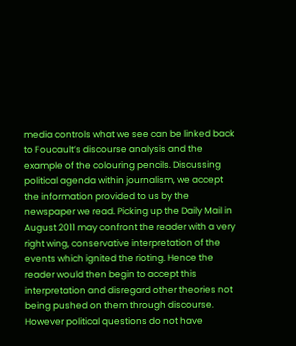media controls what we see can be linked back to Foucault’s discourse analysis and the example of the colouring pencils. Discussing political agenda within journalism, we accept the information provided to us by the newspaper we read. Picking up the Daily Mail in August 2011 may confront the reader with a very right wing, conservative interpretation of the events which ignited the rioting. Hence the reader would then begin to accept this interpretation and disregard other theories not being pushed on them through discourse. However political questions do not have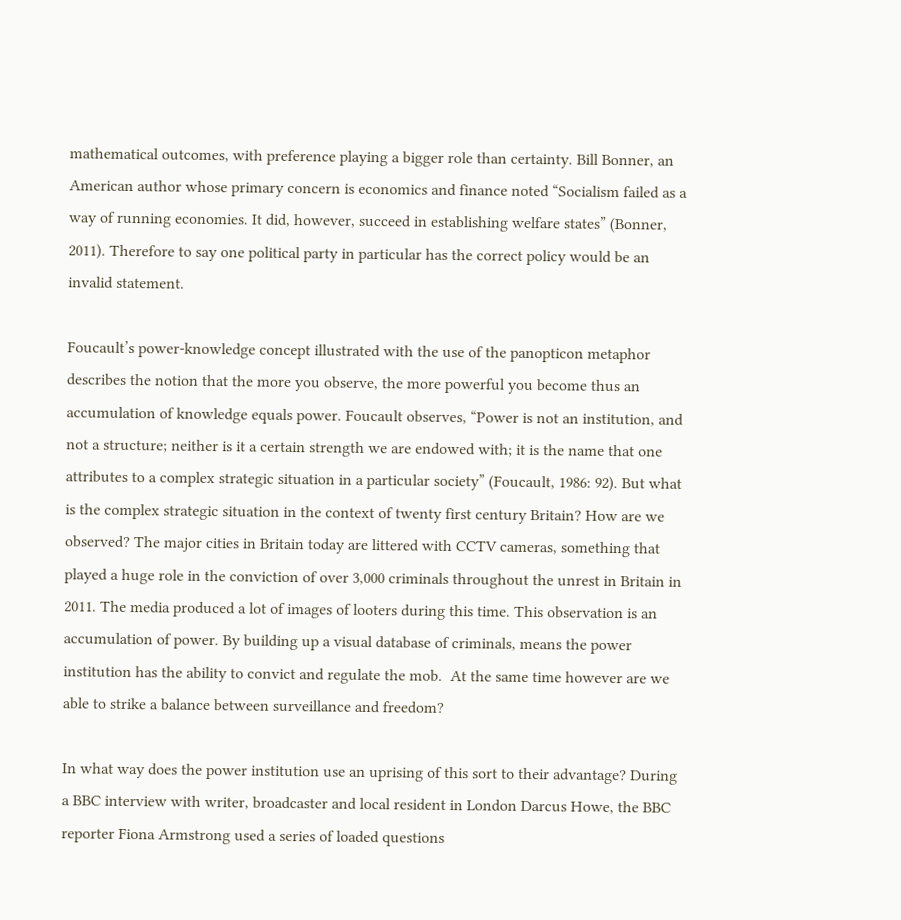mathematical outcomes, with preference playing a bigger role than certainty. Bill Bonner, an American author whose primary concern is economics and finance noted “Socialism failed as a way of running economies. It did, however, succeed in establishing welfare states” (Bonner, 2011). Therefore to say one political party in particular has the correct policy would be an invalid statement.

Foucault’s power-knowledge concept illustrated with the use of the panopticon metaphor describes the notion that the more you observe, the more powerful you become thus an accumulation of knowledge equals power. Foucault observes, “Power is not an institution, and not a structure; neither is it a certain strength we are endowed with; it is the name that one attributes to a complex strategic situation in a particular society” (Foucault, 1986: 92). But what is the complex strategic situation in the context of twenty first century Britain? How are we observed? The major cities in Britain today are littered with CCTV cameras, something that played a huge role in the conviction of over 3,000 criminals throughout the unrest in Britain in 2011. The media produced a lot of images of looters during this time. This observation is an accumulation of power. By building up a visual database of criminals, means the power institution has the ability to convict and regulate the mob.  At the same time however are we able to strike a balance between surveillance and freedom?

In what way does the power institution use an uprising of this sort to their advantage? During a BBC interview with writer, broadcaster and local resident in London Darcus Howe, the BBC reporter Fiona Armstrong used a series of loaded questions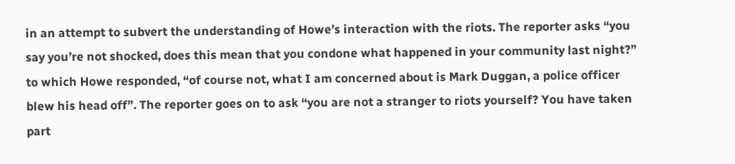in an attempt to subvert the understanding of Howe’s interaction with the riots. The reporter asks “you say you’re not shocked, does this mean that you condone what happened in your community last night?” to which Howe responded, “of course not, what I am concerned about is Mark Duggan, a police officer blew his head off”. The reporter goes on to ask “you are not a stranger to riots yourself? You have taken part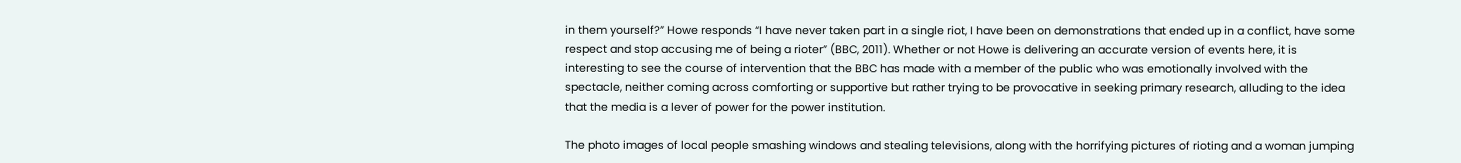in them yourself?” Howe responds “I have never taken part in a single riot, I have been on demonstrations that ended up in a conflict, have some respect and stop accusing me of being a rioter” (BBC, 2011). Whether or not Howe is delivering an accurate version of events here, it is interesting to see the course of intervention that the BBC has made with a member of the public who was emotionally involved with the spectacle, neither coming across comforting or supportive but rather trying to be provocative in seeking primary research, alluding to the idea that the media is a lever of power for the power institution.

The photo images of local people smashing windows and stealing televisions, along with the horrifying pictures of rioting and a woman jumping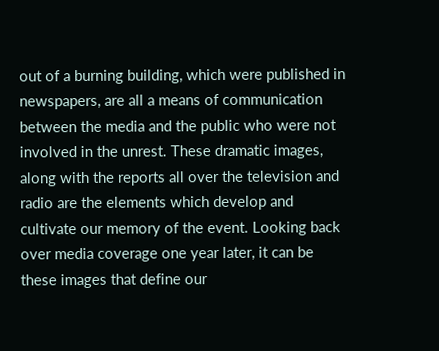out of a burning building, which were published in newspapers, are all a means of communication between the media and the public who were not involved in the unrest. These dramatic images, along with the reports all over the television and radio are the elements which develop and cultivate our memory of the event. Looking back over media coverage one year later, it can be these images that define our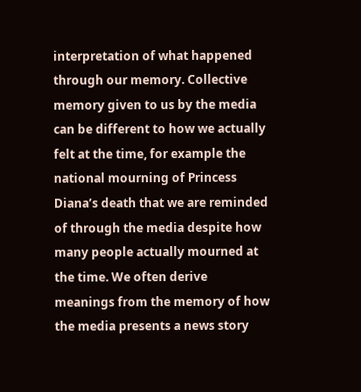interpretation of what happened through our memory. Collective memory given to us by the media can be different to how we actually felt at the time, for example the national mourning of Princess Diana’s death that we are reminded of through the media despite how many people actually mourned at the time. We often derive meanings from the memory of how the media presents a news story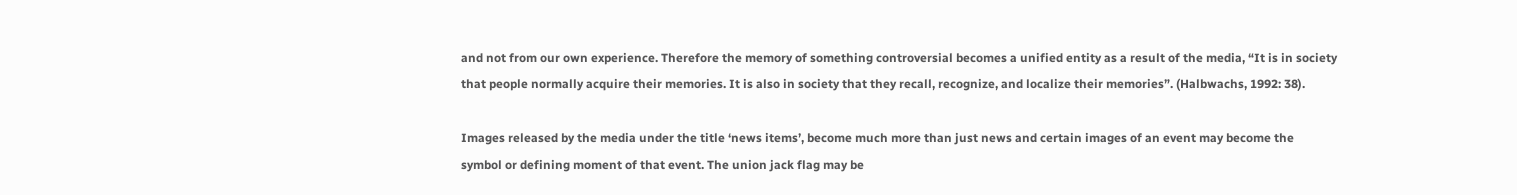and not from our own experience. Therefore the memory of something controversial becomes a unified entity as a result of the media, “It is in society that people normally acquire their memories. It is also in society that they recall, recognize, and localize their memories”. (Halbwachs, 1992: 38).

Images released by the media under the title ‘news items’, become much more than just news and certain images of an event may become the symbol or defining moment of that event. The union jack flag may be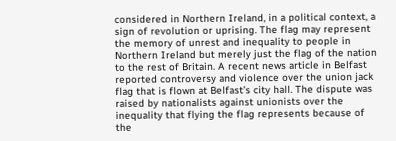considered in Northern Ireland, in a political context, a sign of revolution or uprising. The flag may represent the memory of unrest and inequality to people in Northern Ireland but merely just the flag of the nation to the rest of Britain. A recent news article in Belfast reported controversy and violence over the union jack flag that is flown at Belfast’s city hall. The dispute was raised by nationalists against unionists over the inequality that flying the flag represents because of the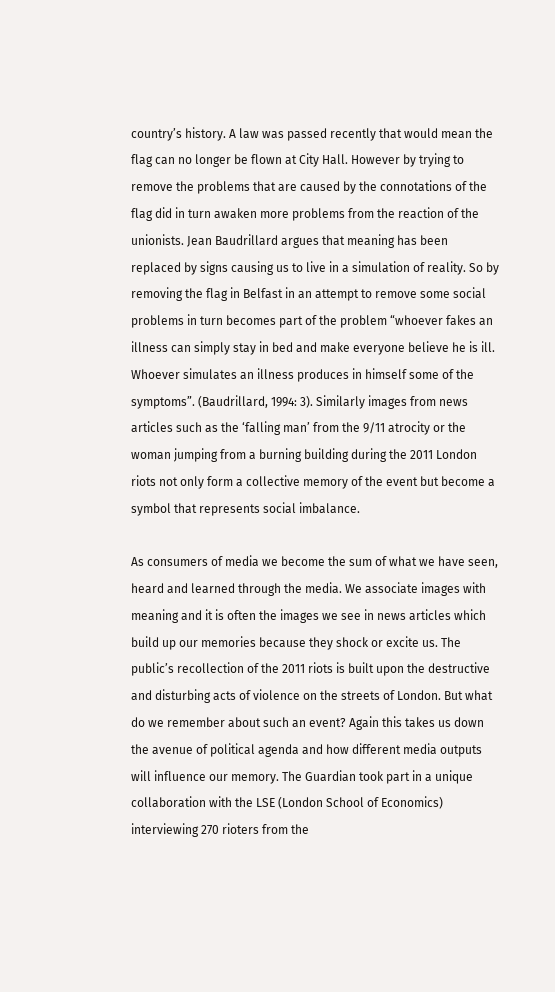country’s history. A law was passed recently that would mean the flag can no longer be flown at City Hall. However by trying to remove the problems that are caused by the connotations of the flag did in turn awaken more problems from the reaction of the unionists. Jean Baudrillard argues that meaning has been replaced by signs causing us to live in a simulation of reality. So by removing the flag in Belfast in an attempt to remove some social problems in turn becomes part of the problem “whoever fakes an illness can simply stay in bed and make everyone believe he is ill. Whoever simulates an illness produces in himself some of the symptoms”. (Baudrillard, 1994: 3). Similarly images from news articles such as the ‘falling man’ from the 9/11 atrocity or the woman jumping from a burning building during the 2011 London riots not only form a collective memory of the event but become a symbol that represents social imbalance.

As consumers of media we become the sum of what we have seen, heard and learned through the media. We associate images with meaning and it is often the images we see in news articles which build up our memories because they shock or excite us. The public’s recollection of the 2011 riots is built upon the destructive and disturbing acts of violence on the streets of London. But what do we remember about such an event? Again this takes us down the avenue of political agenda and how different media outputs will influence our memory. The Guardian took part in a unique collaboration with the LSE (London School of Economics) interviewing 270 rioters from the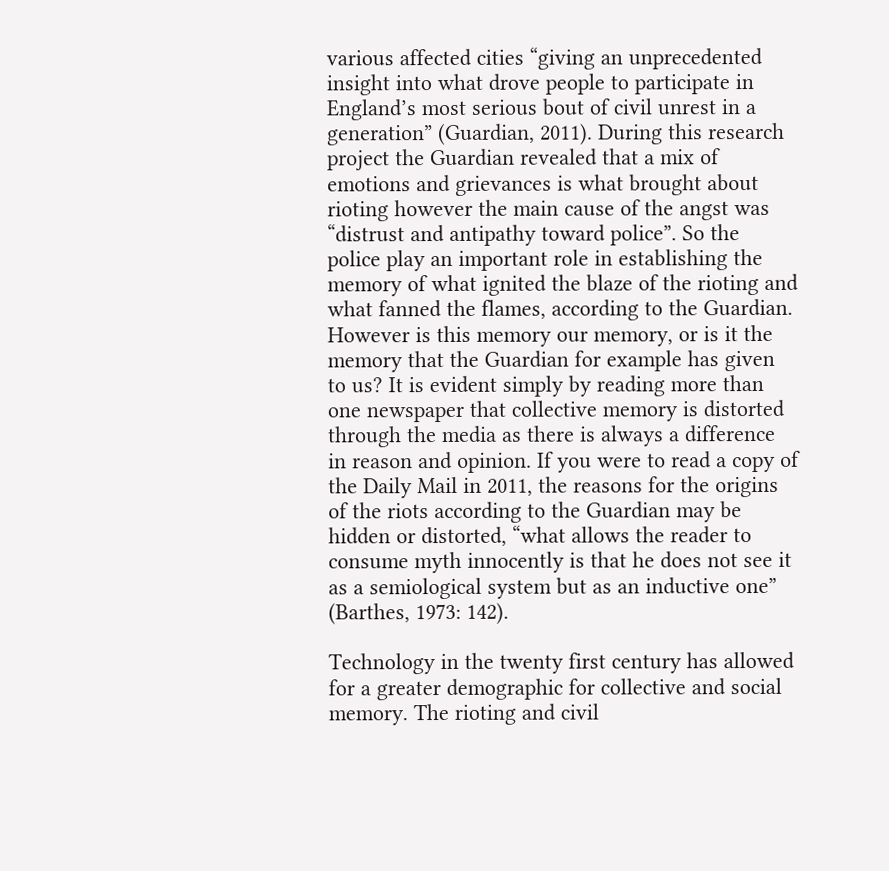various affected cities “giving an unprecedented insight into what drove people to participate in England’s most serious bout of civil unrest in a generation” (Guardian, 2011). During this research project the Guardian revealed that a mix of emotions and grievances is what brought about rioting however the main cause of the angst was “distrust and antipathy toward police”. So the police play an important role in establishing the memory of what ignited the blaze of the rioting and what fanned the flames, according to the Guardian. However is this memory our memory, or is it the memory that the Guardian for example has given to us? It is evident simply by reading more than one newspaper that collective memory is distorted through the media as there is always a difference in reason and opinion. If you were to read a copy of the Daily Mail in 2011, the reasons for the origins of the riots according to the Guardian may be hidden or distorted, “what allows the reader to consume myth innocently is that he does not see it as a semiological system but as an inductive one” (Barthes, 1973: 142).

Technology in the twenty first century has allowed for a greater demographic for collective and social memory. The rioting and civil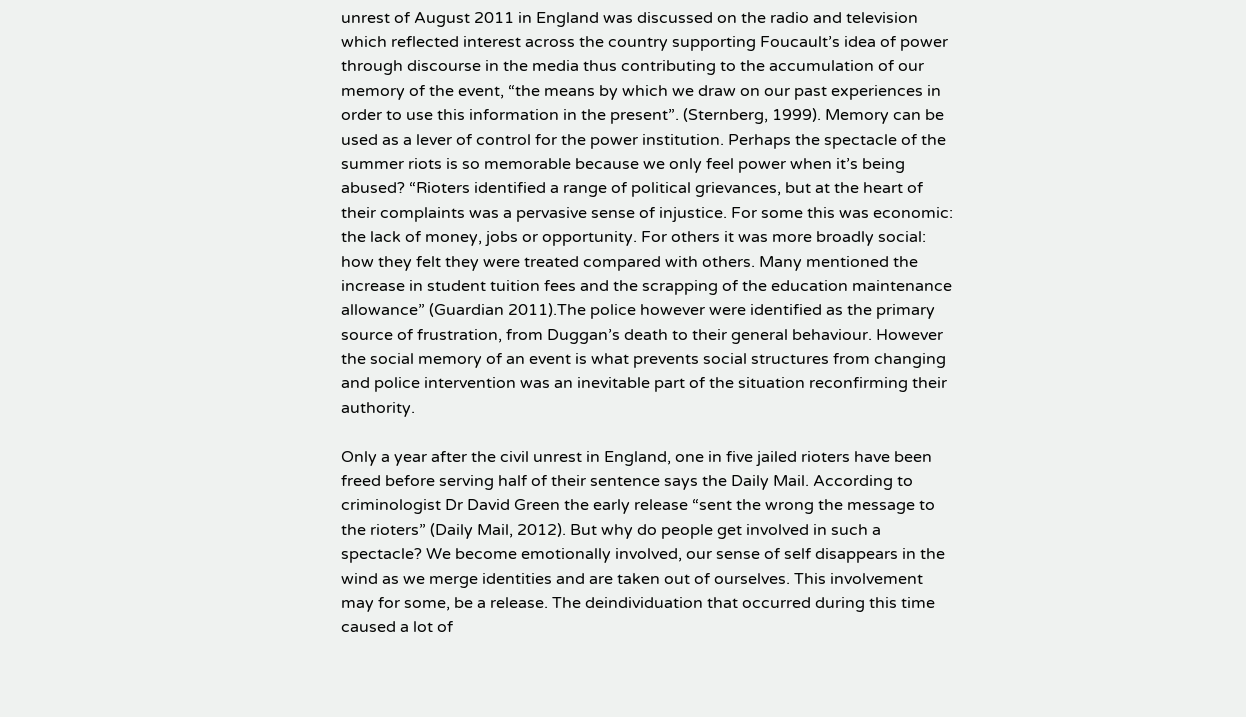unrest of August 2011 in England was discussed on the radio and television which reflected interest across the country supporting Foucault’s idea of power through discourse in the media thus contributing to the accumulation of our memory of the event, “the means by which we draw on our past experiences in order to use this information in the present”. (Sternberg, 1999). Memory can be used as a lever of control for the power institution. Perhaps the spectacle of the summer riots is so memorable because we only feel power when it’s being abused? “Rioters identified a range of political grievances, but at the heart of their complaints was a pervasive sense of injustice. For some this was economic: the lack of money, jobs or opportunity. For others it was more broadly social: how they felt they were treated compared with others. Many mentioned the increase in student tuition fees and the scrapping of the education maintenance allowance” (Guardian 2011).The police however were identified as the primary source of frustration, from Duggan’s death to their general behaviour. However the social memory of an event is what prevents social structures from changing and police intervention was an inevitable part of the situation reconfirming their authority.

Only a year after the civil unrest in England, one in five jailed rioters have been freed before serving half of their sentence says the Daily Mail. According to criminologist Dr David Green the early release “sent the wrong the message to the rioters” (Daily Mail, 2012). But why do people get involved in such a spectacle? We become emotionally involved, our sense of self disappears in the wind as we merge identities and are taken out of ourselves. This involvement may for some, be a release. The deindividuation that occurred during this time caused a lot of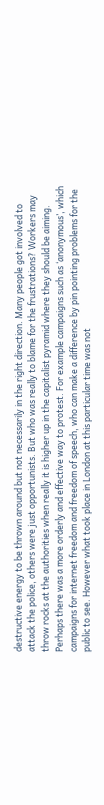destructive energy to be thrown around but not necessarily in the right direction. Many people got involved to attack the police, others were just opportunists. But who was really to blame for the frustrations? Workers may throw rocks at the authorities when really it is higher up in the capitalist pyramid where they should be aiming. Perhaps there was a more orderly and effective way to protest. For example campaigns such as ‘anonymous’, which campaigns for internet freedom and freedom of speech, who can make a difference by pin pointing problems for the public to see. However what took place in London at this particular time was not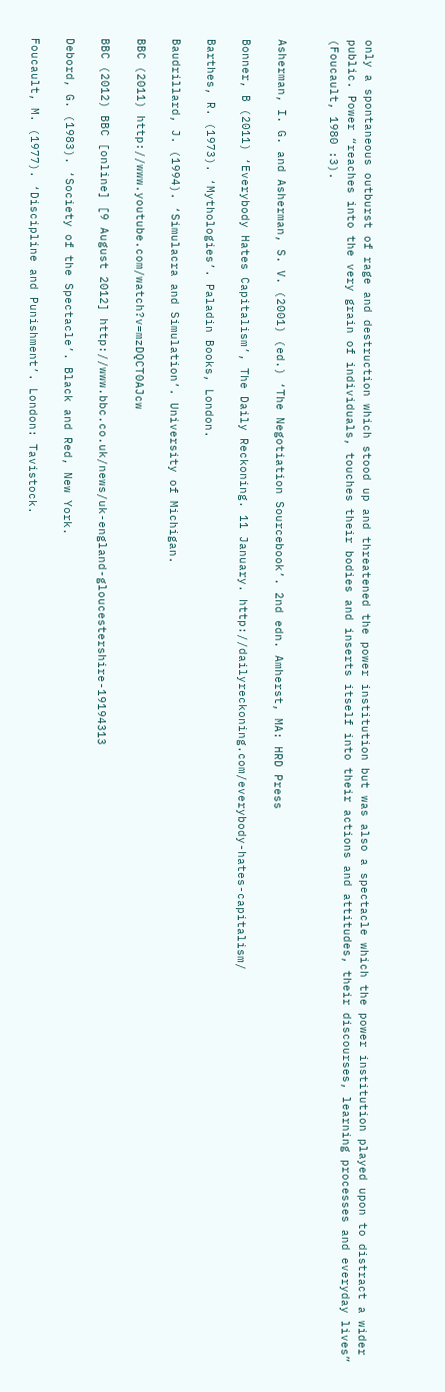only a spontaneous outburst of rage and destruction which stood up and threatened the power institution but was also a spectacle which the power institution played upon to distract a wider public. Power “reaches into the very grain of individuals, touches their bodies and inserts itself into their actions and attitudes, their discourses, learning processes and everyday lives” (Foucault, 1980 :3).


Asherman, I. G. and Asherman, S. V. (2001) (ed.) ‘The Negotiation Sourcebook’. 2nd edn. Amherst, MA: HRD Press

Bonner, B (2011) ‘Everybody Hates Capitalism’, The Daily Reckoning. 11 January. http://dailyreckoning.com/everybody-hates-capitalism/

Barthes, R. (1973). ‘Mythologies’. Paladin Books, London.

Baudrillard, J. (1994). ‘Simulacra and Simulation’. University of Michigan.

BBC (2011) http://www.youtube.com/watch?v=mzDQCT0AJcw

BBC (2012) BBC [online] [9 August 2012] http://www.bbc.co.uk/news/uk-england-gloucestershire-19194313

Debord, G. (1983). ‘Society of the Spectacle’. Black and Red, New York.

Foucault, M. (1977). ‘Discipline and Punishment’. London: Tavistock.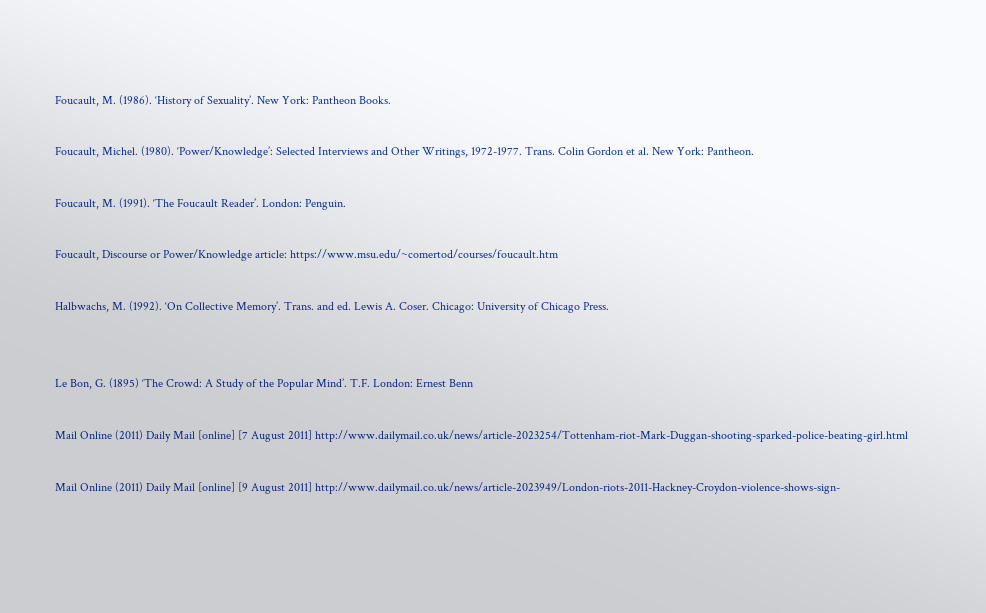Foucault, M. (1986). ‘History of Sexuality’. New York: Pantheon Books.

Foucault, Michel. (1980). ‘Power/Knowledge’: Selected Interviews and Other Writings, 1972-1977. Trans. Colin Gordon et al. New York: Pantheon.

Foucault, M. (1991). ‘The Foucault Reader’. London: Penguin.

Foucault, Discourse or Power/Knowledge article: https://www.msu.edu/~comertod/courses/foucault.htm

Halbwachs, M. (1992). ‘On Collective Memory’. Trans. and ed. Lewis A. Coser. Chicago: University of Chicago Press.


Le Bon, G. (1895) ‘The Crowd: A Study of the Popular Mind’. T.F. London: Ernest Benn

Mail Online (2011) Daily Mail [online] [7 August 2011] http://www.dailymail.co.uk/news/article-2023254/Tottenham-riot-Mark-Duggan-shooting-sparked-police-beating-girl.html

Mail Online (2011) Daily Mail [online] [9 August 2011] http://www.dailymail.co.uk/news/article-2023949/London-riots-2011-Hackney-Croydon-violence-shows-sign-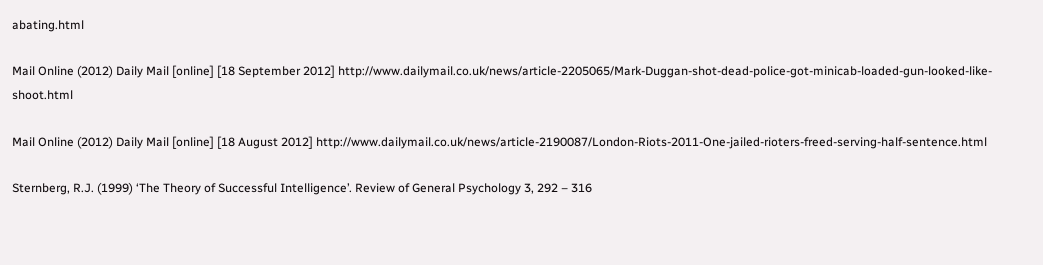abating.html

Mail Online (2012) Daily Mail [online] [18 September 2012] http://www.dailymail.co.uk/news/article-2205065/Mark-Duggan-shot-dead-police-got-minicab-loaded-gun-looked-like-shoot.html

Mail Online (2012) Daily Mail [online] [18 August 2012] http://www.dailymail.co.uk/news/article-2190087/London-Riots-2011-One-jailed-rioters-freed-serving-half-sentence.html

Sternberg, R.J. (1999) ‘The Theory of Successful Intelligence’. Review of General Psychology 3, 292 – 316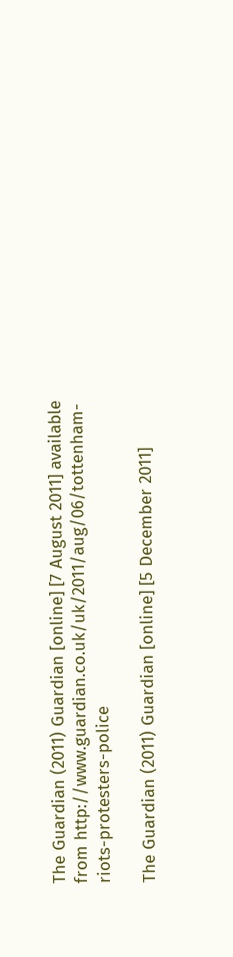The Guardian (2011) Guardian [online] [7 August 2011] available from http://www.guardian.co.uk/uk/2011/aug/06/tottenham-riots-protesters-police

The Guardian (2011) Guardian [online] [5 December 2011]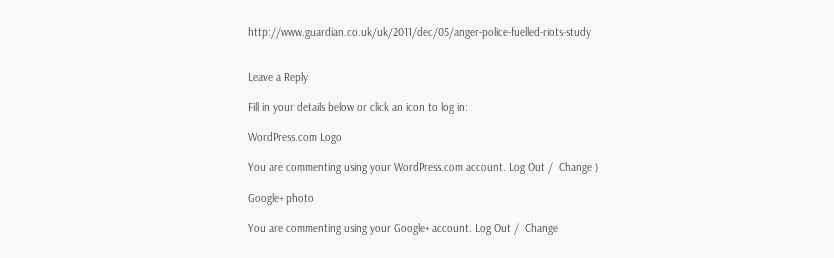http://www.guardian.co.uk/uk/2011/dec/05/anger-police-fuelled-riots-study


Leave a Reply

Fill in your details below or click an icon to log in:

WordPress.com Logo

You are commenting using your WordPress.com account. Log Out /  Change )

Google+ photo

You are commenting using your Google+ account. Log Out /  Change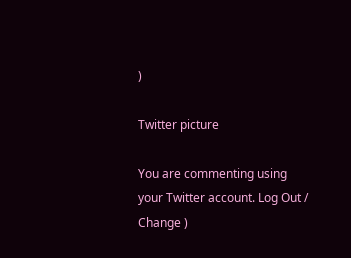)

Twitter picture

You are commenting using your Twitter account. Log Out /  Change )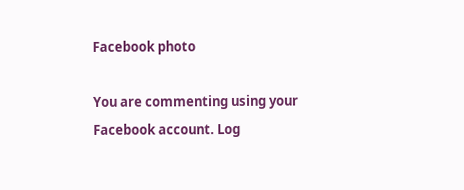Facebook photo

You are commenting using your Facebook account. Log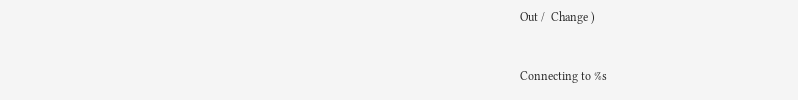Out /  Change )


Connecting to %s